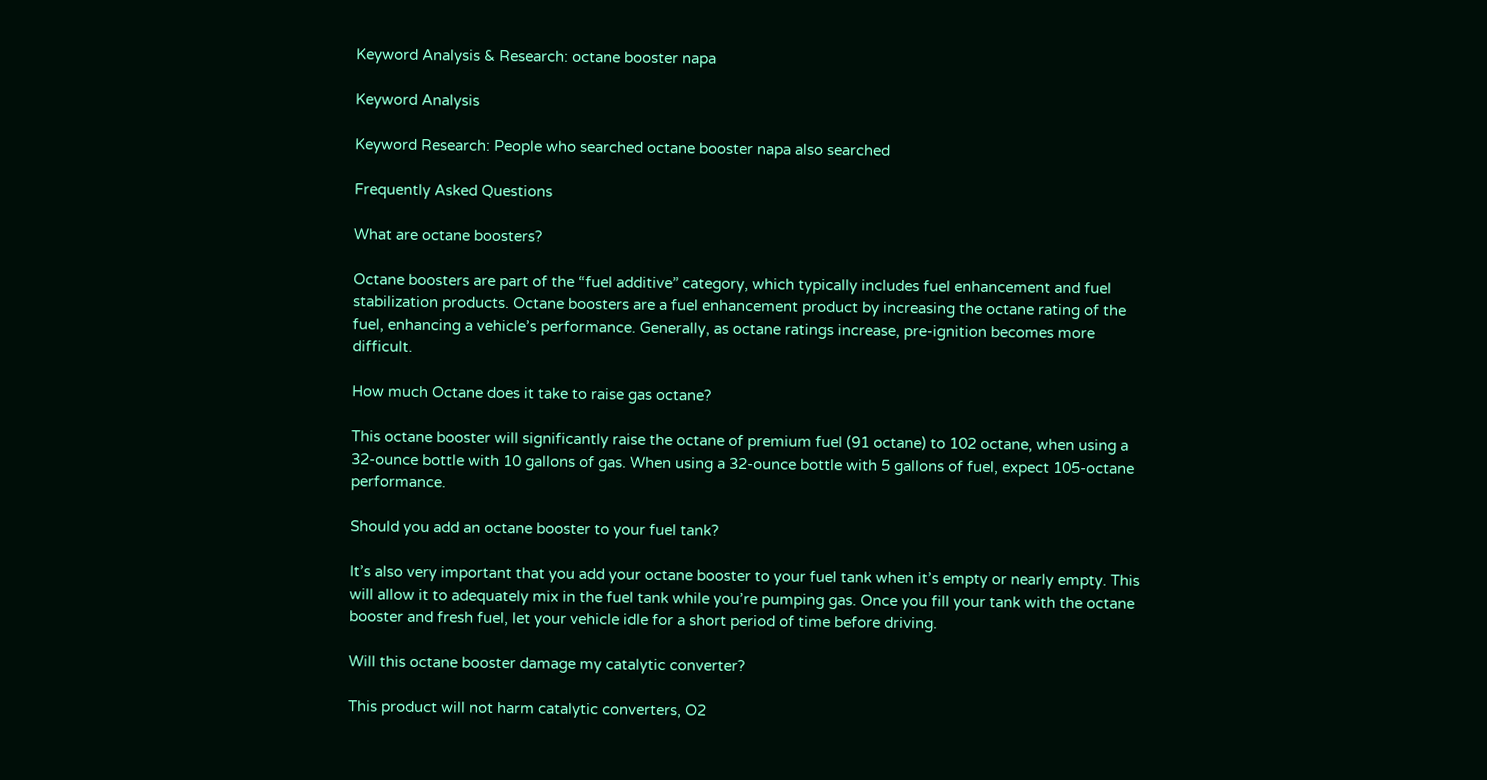Keyword Analysis & Research: octane booster napa

Keyword Analysis

Keyword Research: People who searched octane booster napa also searched

Frequently Asked Questions

What are octane boosters?

Octane boosters are part of the “fuel additive” category, which typically includes fuel enhancement and fuel stabilization products. Octane boosters are a fuel enhancement product by increasing the octane rating of the fuel, enhancing a vehicle’s performance. Generally, as octane ratings increase, pre-ignition becomes more difficult.

How much Octane does it take to raise gas octane?

This octane booster will significantly raise the octane of premium fuel (91 octane) to 102 octane, when using a 32-ounce bottle with 10 gallons of gas. When using a 32-ounce bottle with 5 gallons of fuel, expect 105-octane performance.

Should you add an octane booster to your fuel tank?

It’s also very important that you add your octane booster to your fuel tank when it’s empty or nearly empty. This will allow it to adequately mix in the fuel tank while you’re pumping gas. Once you fill your tank with the octane booster and fresh fuel, let your vehicle idle for a short period of time before driving.

Will this octane booster damage my catalytic converter?

This product will not harm catalytic converters, O2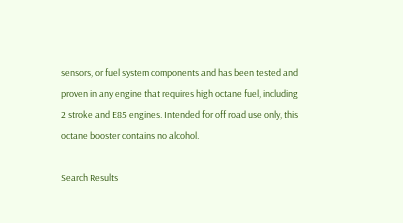sensors, or fuel system components and has been tested and proven in any engine that requires high octane fuel, including 2 stroke and E85 engines. Intended for off road use only, this octane booster contains no alcohol.

Search Results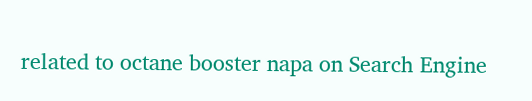related to octane booster napa on Search Engine